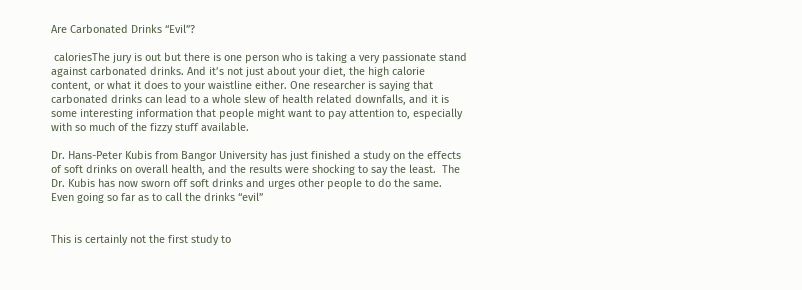Are Carbonated Drinks “Evil”?

 caloriesThe jury is out but there is one person who is taking a very passionate stand against carbonated drinks. And it’s not just about your diet, the high calorie content, or what it does to your waistline either. One researcher is saying that carbonated drinks can lead to a whole slew of health related downfalls, and it is some interesting information that people might want to pay attention to, especially with so much of the fizzy stuff available.

Dr. Hans-Peter Kubis from Bangor University has just finished a study on the effects of soft drinks on overall health, and the results were shocking to say the least.  The Dr. Kubis has now sworn off soft drinks and urges other people to do the same. Even going so far as to call the drinks “evil”


This is certainly not the first study to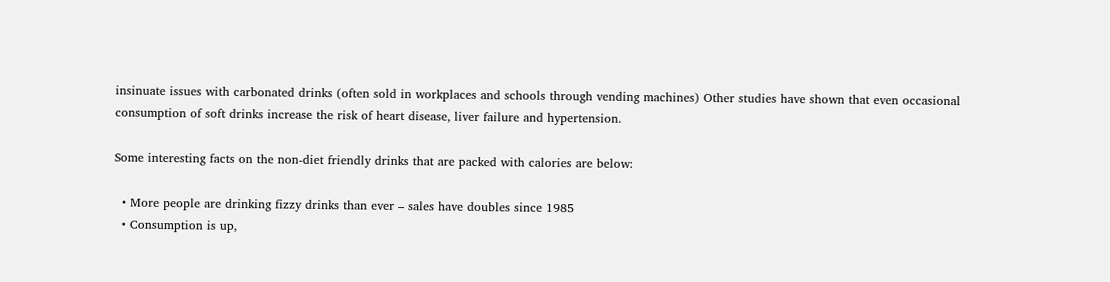insinuate issues with carbonated drinks (often sold in workplaces and schools through vending machines) Other studies have shown that even occasional consumption of soft drinks increase the risk of heart disease, liver failure and hypertension.

Some interesting facts on the non-diet friendly drinks that are packed with calories are below:

  • More people are drinking fizzy drinks than ever – sales have doubles since 1985
  • Consumption is up,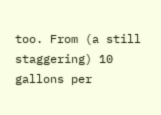too. From (a still staggering) 10 gallons per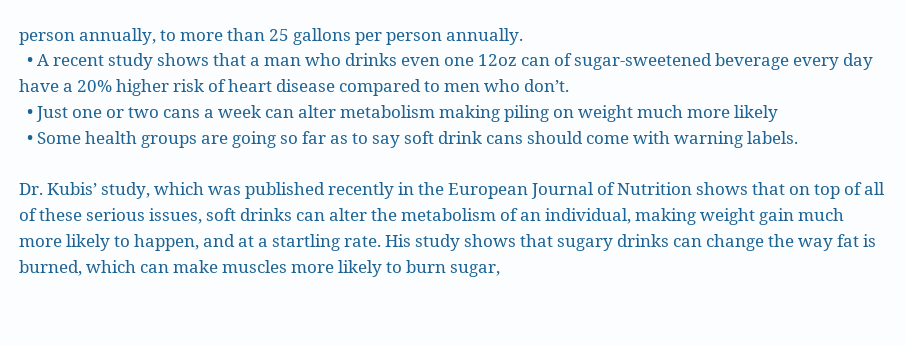person annually, to more than 25 gallons per person annually.
  • A recent study shows that a man who drinks even one 12oz can of sugar-sweetened beverage every day have a 20% higher risk of heart disease compared to men who don’t.
  • Just one or two cans a week can alter metabolism making piling on weight much more likely
  • Some health groups are going so far as to say soft drink cans should come with warning labels.

Dr. Kubis’ study, which was published recently in the European Journal of Nutrition shows that on top of all of these serious issues, soft drinks can alter the metabolism of an individual, making weight gain much more likely to happen, and at a startling rate. His study shows that sugary drinks can change the way fat is burned, which can make muscles more likely to burn sugar,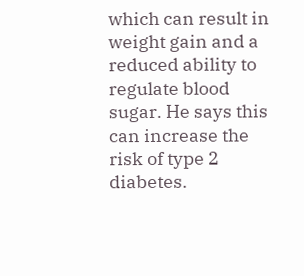which can result in weight gain and a reduced ability to regulate blood sugar. He says this can increase the risk of type 2 diabetes.